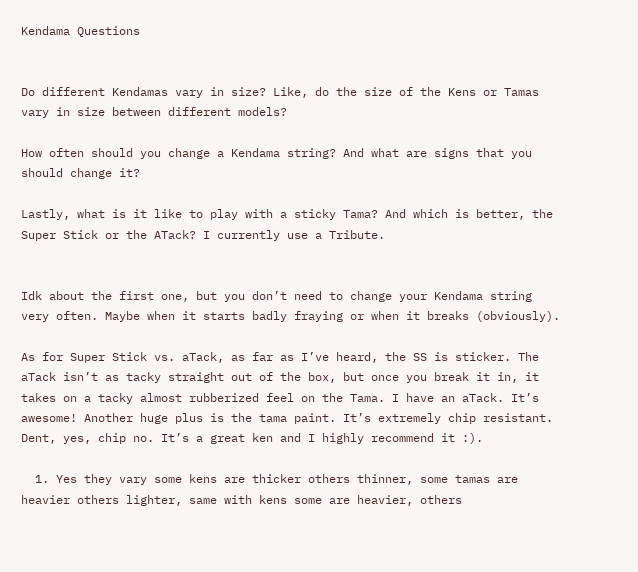Kendama Questions


Do different Kendamas vary in size? Like, do the size of the Kens or Tamas vary in size between different models?

How often should you change a Kendama string? And what are signs that you should change it?

Lastly, what is it like to play with a sticky Tama? And which is better, the Super Stick or the ATack? I currently use a Tribute.


Idk about the first one, but you don’t need to change your Kendama string very often. Maybe when it starts badly fraying or when it breaks (obviously).

As for Super Stick vs. aTack, as far as I’ve heard, the SS is sticker. The aTack isn’t as tacky straight out of the box, but once you break it in, it takes on a tacky almost rubberized feel on the Tama. I have an aTack. It’s awesome! Another huge plus is the tama paint. It’s extremely chip resistant. Dent, yes, chip no. It’s a great ken and I highly recommend it :).

  1. Yes they vary some kens are thicker others thinner, some tamas are heavier others lighter, same with kens some are heavier, others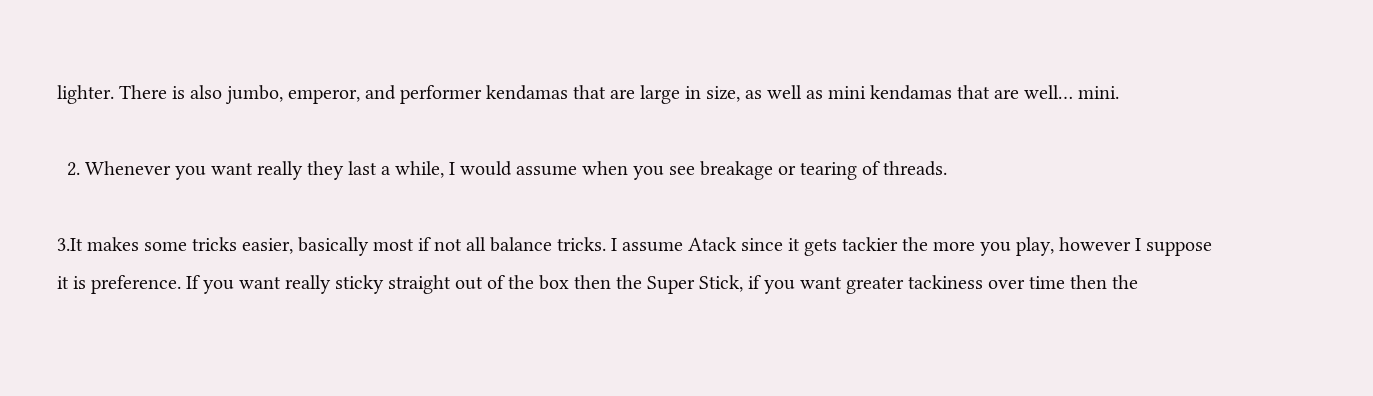lighter. There is also jumbo, emperor, and performer kendamas that are large in size, as well as mini kendamas that are well… mini.

  2. Whenever you want really they last a while, I would assume when you see breakage or tearing of threads.

3.It makes some tricks easier, basically most if not all balance tricks. I assume Atack since it gets tackier the more you play, however I suppose it is preference. If you want really sticky straight out of the box then the Super Stick, if you want greater tackiness over time then the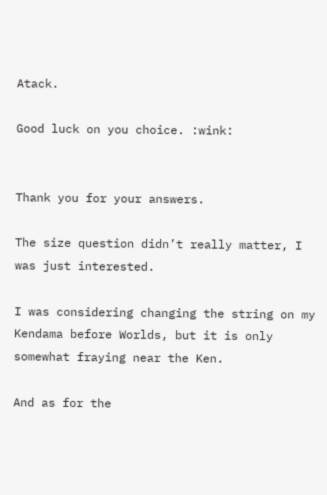Atack.

Good luck on you choice. :wink:


Thank you for your answers.

The size question didn’t really matter, I was just interested.

I was considering changing the string on my Kendama before Worlds, but it is only somewhat fraying near the Ken.

And as for the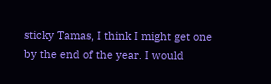sticky Tamas, I think I might get one by the end of the year. I would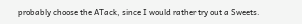probably choose the ATack, since I would rather try out a Sweets.